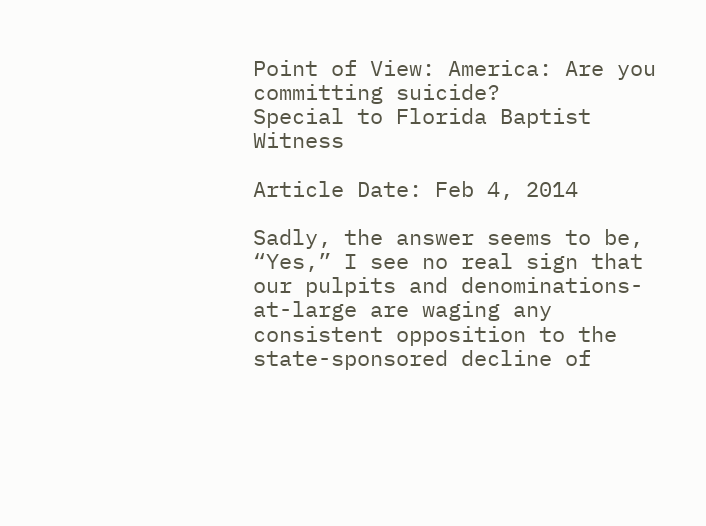Point of View: America: Are you committing suicide?
Special to Florida Baptist Witness

Article Date: Feb 4, 2014

Sadly, the answer seems to be, “Yes,” I see no real sign that our pulpits and denominations-at-large are waging any consistent opposition to the state-sponsored decline of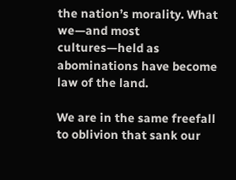the nation’s morality. What we—and most cultures—held as abominations have become law of the land.

We are in the same freefall to oblivion that sank our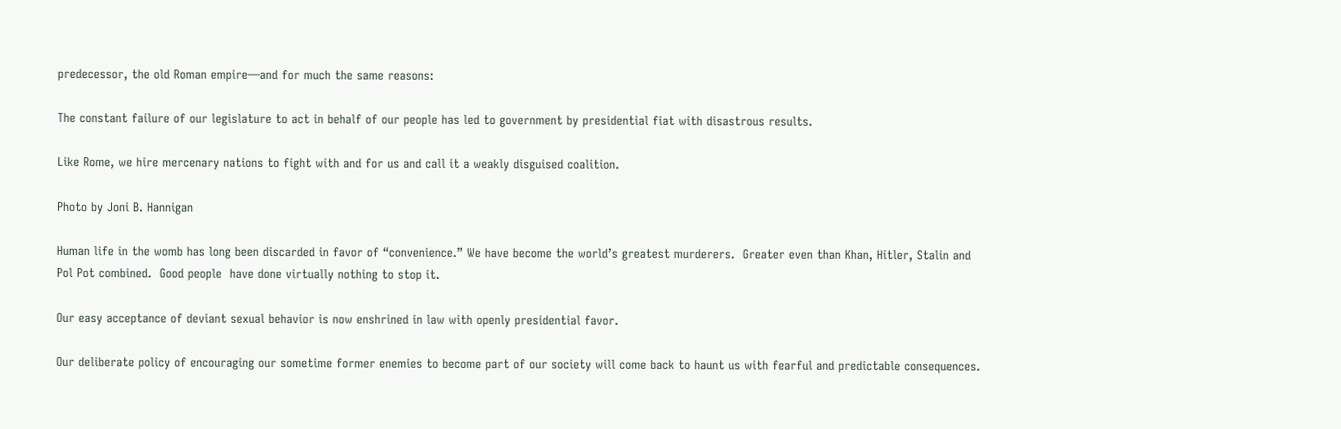predecessor, the old Roman empire—and for much the same reasons:

The constant failure of our legislature to act in behalf of our people has led to government by presidential fiat with disastrous results.

Like Rome, we hire mercenary nations to fight with and for us and call it a weakly disguised coalition.

Photo by Joni B. Hannigan

Human life in the womb has long been discarded in favor of “convenience.” We have become the world’s greatest murderers.  Greater even than Khan, Hitler, Stalin and Pol Pot combined.  Good people  have done virtually nothing to stop it.

Our easy acceptance of deviant sexual behavior is now enshrined in law with openly presidential favor.

Our deliberate policy of encouraging our sometime former enemies to become part of our society will come back to haunt us with fearful and predictable consequences.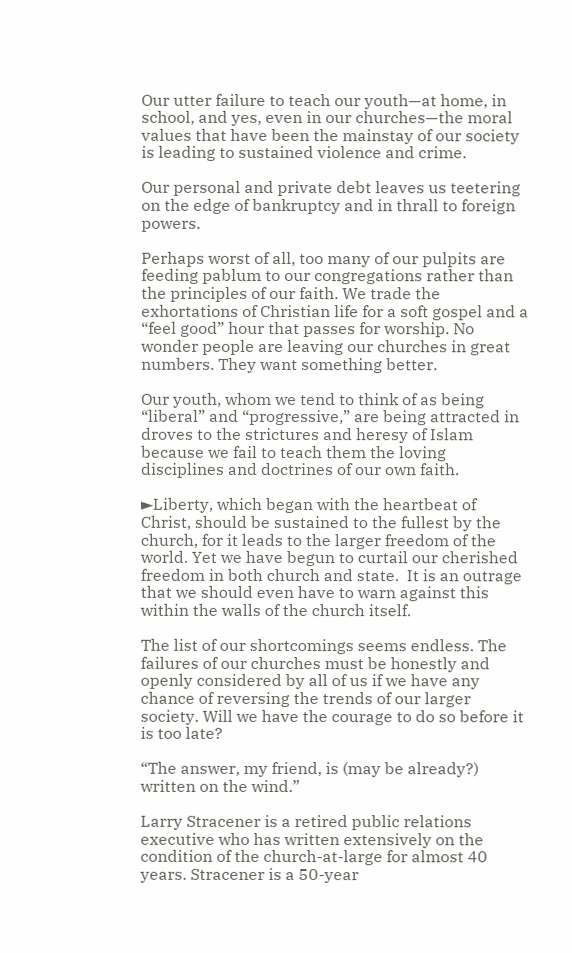Our utter failure to teach our youth—at home, in school, and yes, even in our churches—the moral values that have been the mainstay of our society is leading to sustained violence and crime.

Our personal and private debt leaves us teetering on the edge of bankruptcy and in thrall to foreign powers.

Perhaps worst of all, too many of our pulpits are feeding pablum to our congregations rather than the principles of our faith. We trade the exhortations of Christian life for a soft gospel and a “feel good” hour that passes for worship. No wonder people are leaving our churches in great numbers. They want something better.

Our youth, whom we tend to think of as being “liberal” and “progressive,” are being attracted in droves to the strictures and heresy of Islam because we fail to teach them the loving disciplines and doctrines of our own faith.

►Liberty, which began with the heartbeat of Christ, should be sustained to the fullest by the church, for it leads to the larger freedom of the world. Yet we have begun to curtail our cherished freedom in both church and state.  It is an outrage that we should even have to warn against this within the walls of the church itself.

The list of our shortcomings seems endless. The failures of our churches must be honestly and openly considered by all of us if we have any chance of reversing the trends of our larger society. Will we have the courage to do so before it is too late?

“The answer, my friend, is (may be already?) written on the wind.”

Larry Stracener is a retired public relations executive who has written extensively on the condition of the church-at-large for almost 40 years. Stracener is a 50-year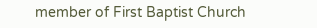member of First Baptist Church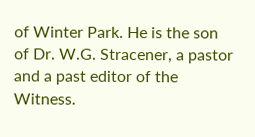of Winter Park. He is the son of Dr. W.G. Stracener, a pastor and a past editor of the Witness.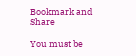Bookmark and Share

You must be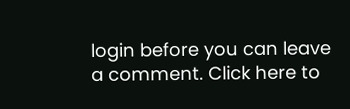login before you can leave a comment. Click here to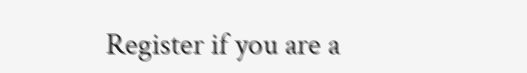Register if you are a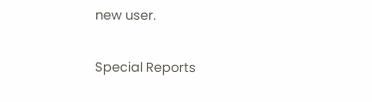new user.

Special Reports